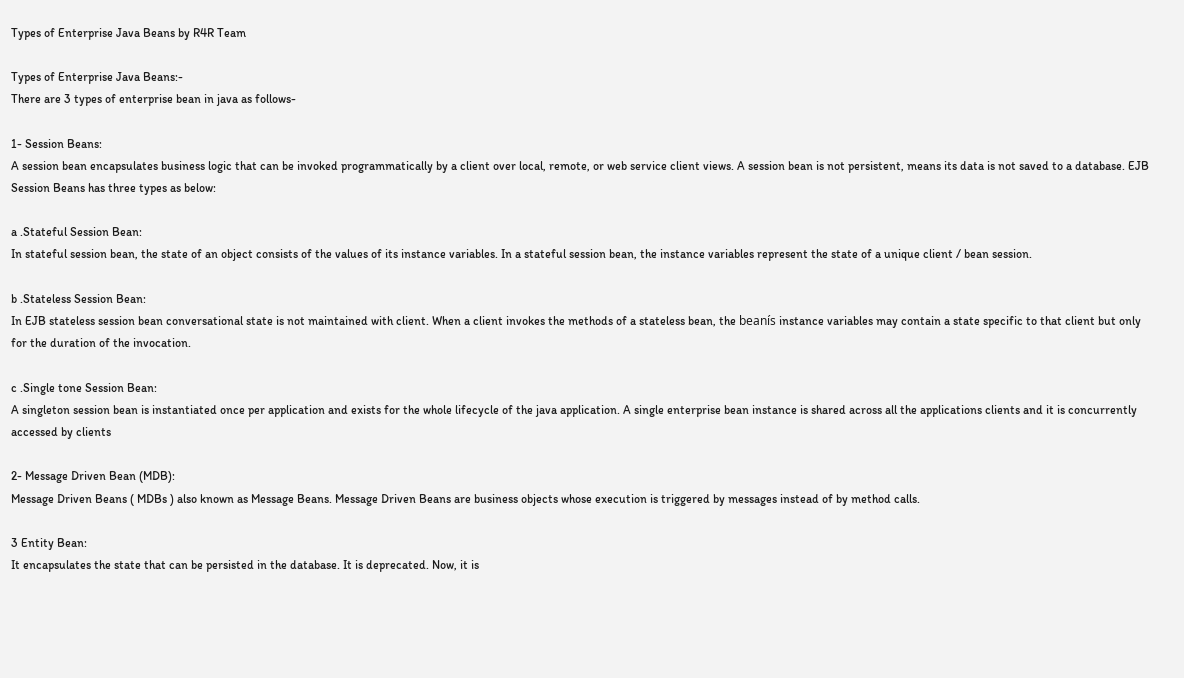Types of Enterprise Java Beans by R4R Team

Types of Enterprise Java Beans:-
There are 3 types of enterprise bean in java as follows-

1- Session Beans:
A session bean encapsulates business logic that can be invoked programmatically by a client over local, remote, or web service client views. A session bean is not persistent, means its data is not saved to a database. EJB Session Beans has three types as below:

a .Stateful Session Bean:
In stateful session bean, the state of an object consists of the values of its instance variables. In a stateful session bean, the instance variables represent the state of a unique client / bean session.

b .Stateless Session Bean:
In EJB stateless session bean conversational state is not maintained with client. When a client invokes the methods of a stateless bean, the beanís instance variables may contain a state specific to that client but only for the duration of the invocation.

c .Single tone Session Bean:
A singleton session bean is instantiated once per application and exists for the whole lifecycle of the java application. A single enterprise bean instance is shared across all the applications clients and it is concurrently accessed by clients

2- Message Driven Bean (MDB):
Message Driven Beans ( MDBs ) also known as Message Beans. Message Driven Beans are business objects whose execution is triggered by messages instead of by method calls.

3 Entity Bean:
It encapsulates the state that can be persisted in the database. It is deprecated. Now, it is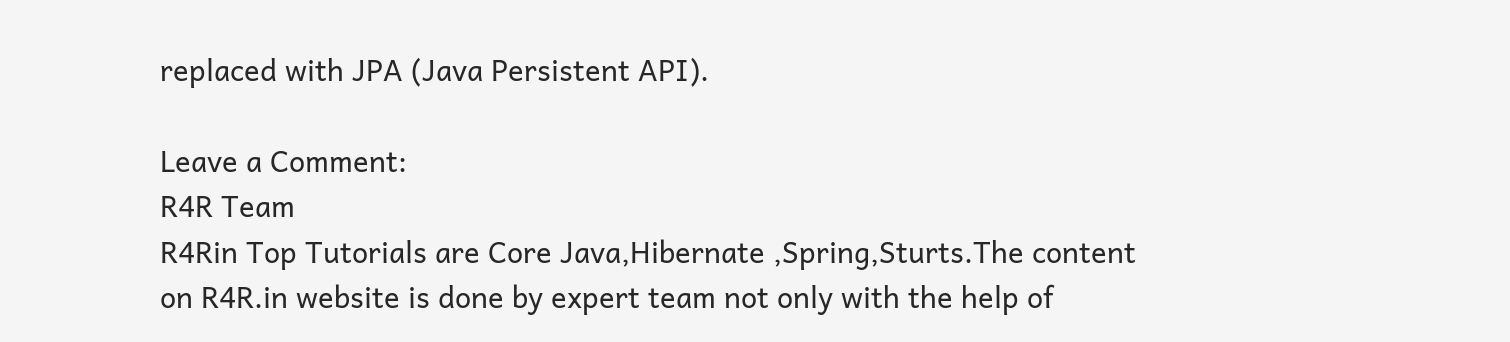replaced with JPA (Java Persistent API).

Leave a Comment:
R4R Team
R4Rin Top Tutorials are Core Java,Hibernate ,Spring,Sturts.The content on R4R.in website is done by expert team not only with the help of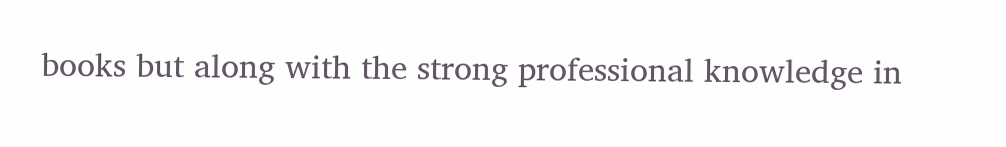books but along with the strong professional knowledge in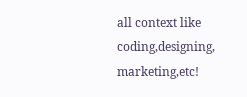all context like coding,designing, marketing,etc!